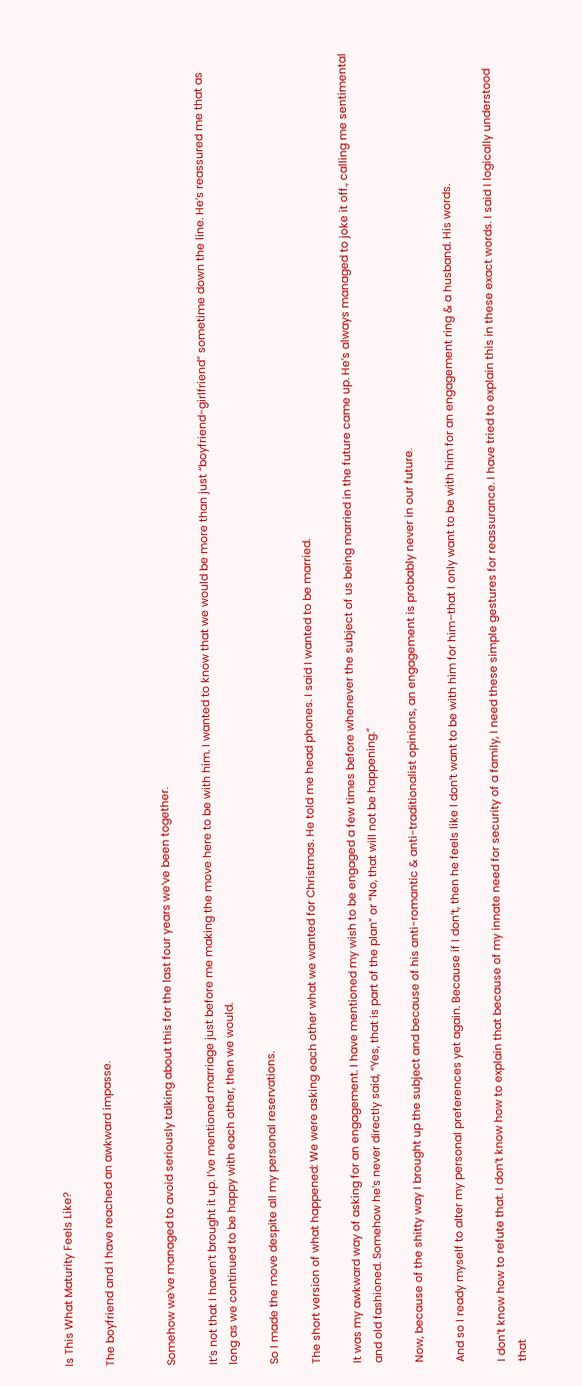Is This What Maturity Feels Like?

The boyfriend and I have reached an awkward impasse.


Somehow we’ve managed to avoid seriously talking about this for the last four years we’ve been together.

It’s not that I haven’t brought it up. I’ve mentioned marriage just before me making the move here to be with him. I wanted to know that we would be more than just “boyfriend-girlfriend” sometime down the line. He’s reassured me that as long as we continued to be happy with each other, then we would.

So I made the move despite all my personal reservations.

The short version of what happened: We were asking each other what we wanted for Christmas. He told me head phones. I said I wanted to be married.

It was my awkward way of asking for an engagement. I have mentioned my wish to be engaged a few times before whenever the subject of us being married in the future came up. He’s always managed to joke it off., calling me sentimental and old fashioned. Somehow he’s never directly said, “Yes, that is part of the plan” or “No, that will not be happening.”

Now, because of the shitty way I brought up the subject and because of his anti-romantic & anti-traditionalist opinions, an engagement is probably never in our future.

And so I ready myself to alter my personal preferences yet again. Because if I don’t, then he feels like I don’t want to be with him for him–that I only want to be with him for an engagement ring & a husband. His words.

I don’t know how to refute that. I don’t know how to explain that because of my innate need for security of a family, I need these simple gestures for reassurance. I have tried to explain this in these exact words. I said I logically understood that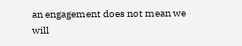an engagement does not mean we will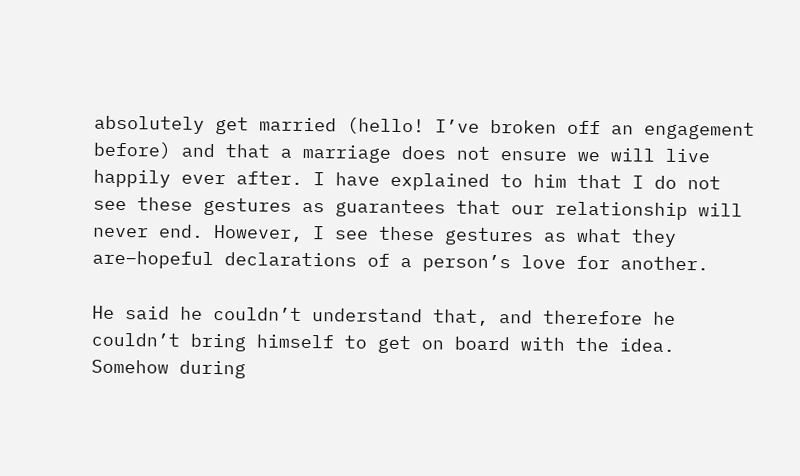absolutely get married (hello! I’ve broken off an engagement before) and that a marriage does not ensure we will live happily ever after. I have explained to him that I do not see these gestures as guarantees that our relationship will never end. However, I see these gestures as what they are–hopeful declarations of a person’s love for another.

He said he couldn’t understand that, and therefore he couldn’t bring himself to get on board with the idea. Somehow during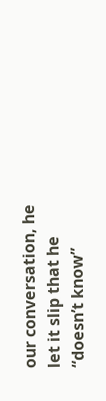our conversation, he let it slip that he “doesn’t know”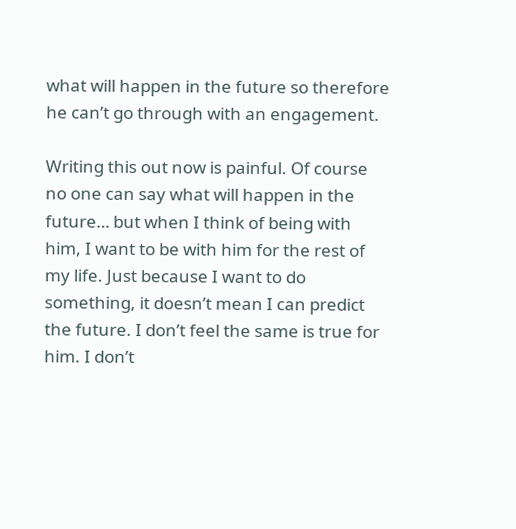what will happen in the future so therefore he can’t go through with an engagement.

Writing this out now is painful. Of course no one can say what will happen in the future… but when I think of being with him, I want to be with him for the rest of my life. Just because I want to do something, it doesn’t mean I can predict the future. I don’t feel the same is true for him. I don’t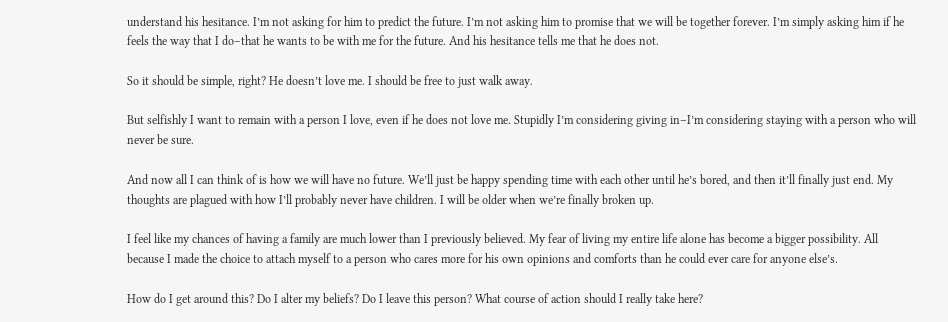understand his hesitance. I’m not asking for him to predict the future. I’m not asking him to promise that we will be together forever. I’m simply asking him if he feels the way that I do–that he wants to be with me for the future. And his hesitance tells me that he does not.

So it should be simple, right? He doesn’t love me. I should be free to just walk away.

But selfishly I want to remain with a person I love, even if he does not love me. Stupidly I’m considering giving in–I’m considering staying with a person who will never be sure.

And now all I can think of is how we will have no future. We’ll just be happy spending time with each other until he’s bored, and then it’ll finally just end. My thoughts are plagued with how I’ll probably never have children. I will be older when we’re finally broken up.

I feel like my chances of having a family are much lower than I previously believed. My fear of living my entire life alone has become a bigger possibility. All because I made the choice to attach myself to a person who cares more for his own opinions and comforts than he could ever care for anyone else’s.

How do I get around this? Do I alter my beliefs? Do I leave this person? What course of action should I really take here?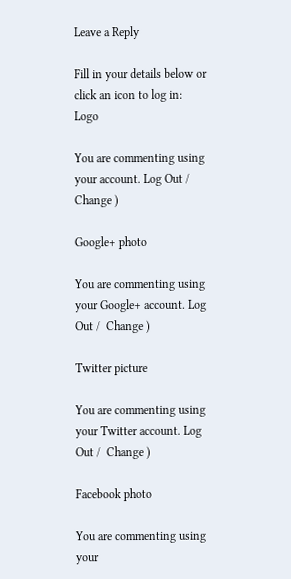Leave a Reply

Fill in your details below or click an icon to log in: Logo

You are commenting using your account. Log Out /  Change )

Google+ photo

You are commenting using your Google+ account. Log Out /  Change )

Twitter picture

You are commenting using your Twitter account. Log Out /  Change )

Facebook photo

You are commenting using your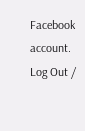Facebook account. Log Out /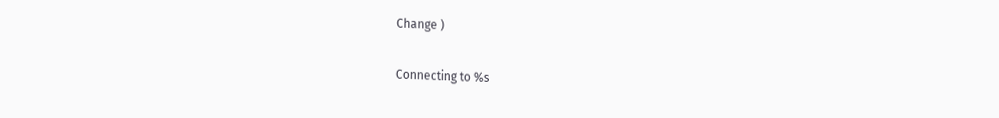Change )

Connecting to %s